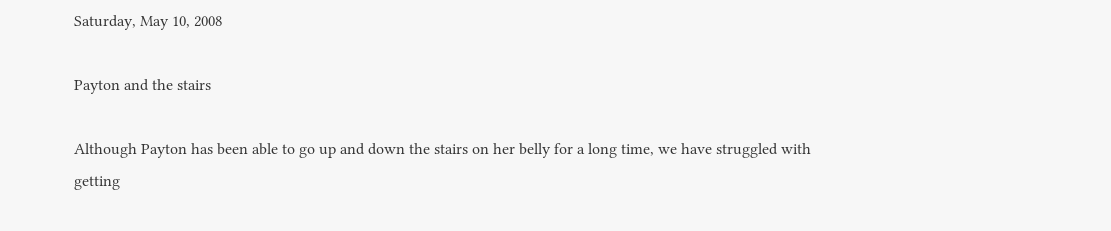Saturday, May 10, 2008

Payton and the stairs

Although Payton has been able to go up and down the stairs on her belly for a long time, we have struggled with getting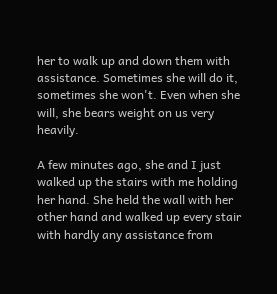her to walk up and down them with assistance. Sometimes she will do it, sometimes she won't. Even when she will, she bears weight on us very heavily.

A few minutes ago, she and I just walked up the stairs with me holding her hand. She held the wall with her other hand and walked up every stair with hardly any assistance from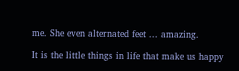me. She even alternated feet ... amazing.

It is the little things in life that make us happy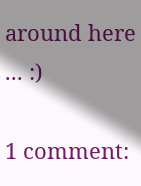around here ... :)

1 comment: